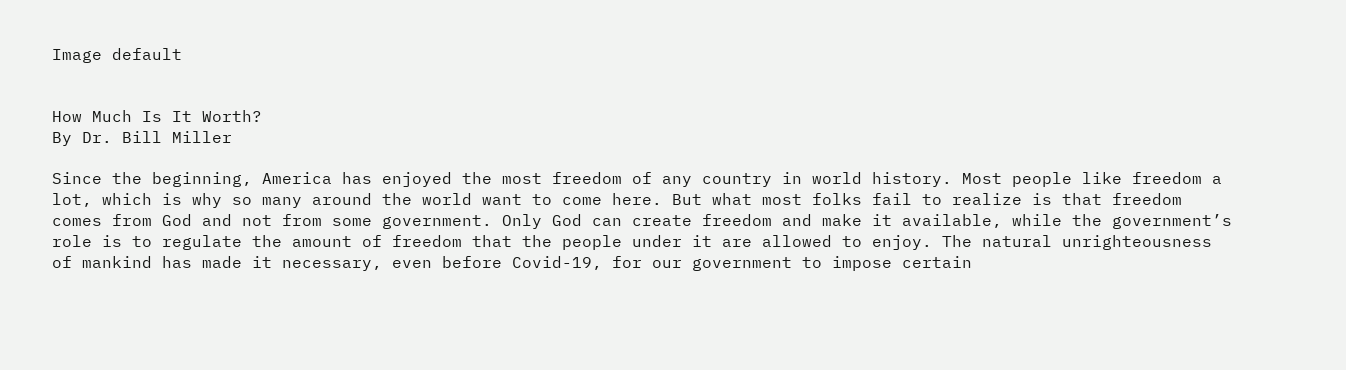Image default


How Much Is It Worth?
By Dr. Bill Miller

Since the beginning, America has enjoyed the most freedom of any country in world history. Most people like freedom a lot, which is why so many around the world want to come here. But what most folks fail to realize is that freedom comes from God and not from some government. Only God can create freedom and make it available, while the government’s role is to regulate the amount of freedom that the people under it are allowed to enjoy. The natural unrighteousness of mankind has made it necessary, even before Covid-19, for our government to impose certain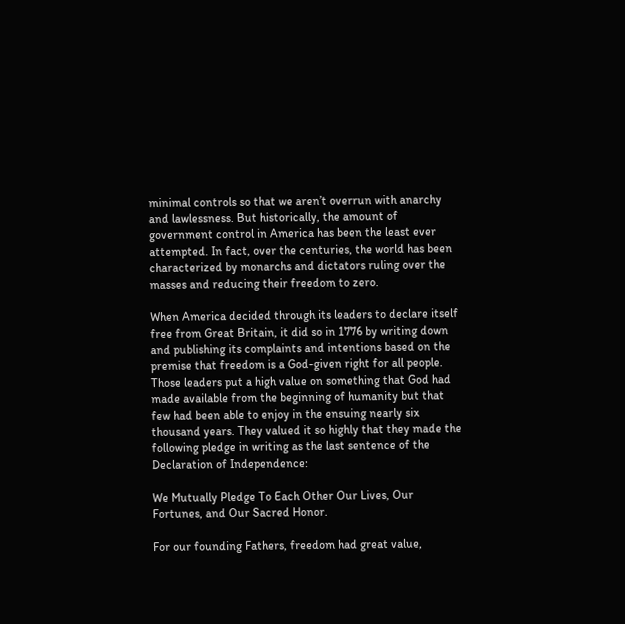minimal controls so that we aren’t overrun with anarchy and lawlessness. But historically, the amount of government control in America has been the least ever attempted. In fact, over the centuries, the world has been characterized by monarchs and dictators ruling over the masses and reducing their freedom to zero.

When America decided through its leaders to declare itself free from Great Britain, it did so in 1776 by writing down and publishing its complaints and intentions based on the premise that freedom is a God-given right for all people. Those leaders put a high value on something that God had made available from the beginning of humanity but that few had been able to enjoy in the ensuing nearly six thousand years. They valued it so highly that they made the following pledge in writing as the last sentence of the Declaration of Independence:

We Mutually Pledge To Each Other Our Lives, Our Fortunes, and Our Sacred Honor.

For our founding Fathers, freedom had great value,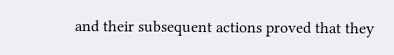and their subsequent actions proved that they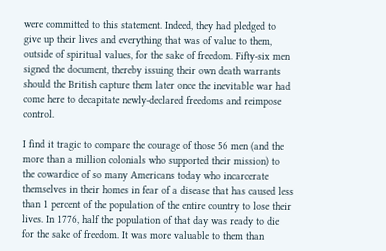were committed to this statement. Indeed, they had pledged to give up their lives and everything that was of value to them, outside of spiritual values, for the sake of freedom. Fifty-six men signed the document, thereby issuing their own death warrants should the British capture them later once the inevitable war had come here to decapitate newly-declared freedoms and reimpose control.

I find it tragic to compare the courage of those 56 men (and the more than a million colonials who supported their mission) to the cowardice of so many Americans today who incarcerate themselves in their homes in fear of a disease that has caused less than 1 percent of the population of the entire country to lose their lives. In 1776, half the population of that day was ready to die for the sake of freedom. It was more valuable to them than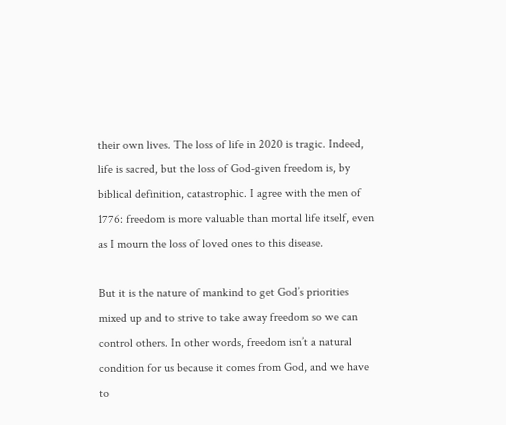their own lives. The loss of life in 2020 is tragic. Indeed, life is sacred, but the loss of God-given freedom is, by biblical definition, catastrophic. I agree with the men of 1776: freedom is more valuable than mortal life itself, even as I mourn the loss of loved ones to this disease.

But it is the nature of mankind to get God’s priorities mixed up and to strive to take away freedom so we can control others. In other words, freedom isn’t a natural condition for us because it comes from God, and we have to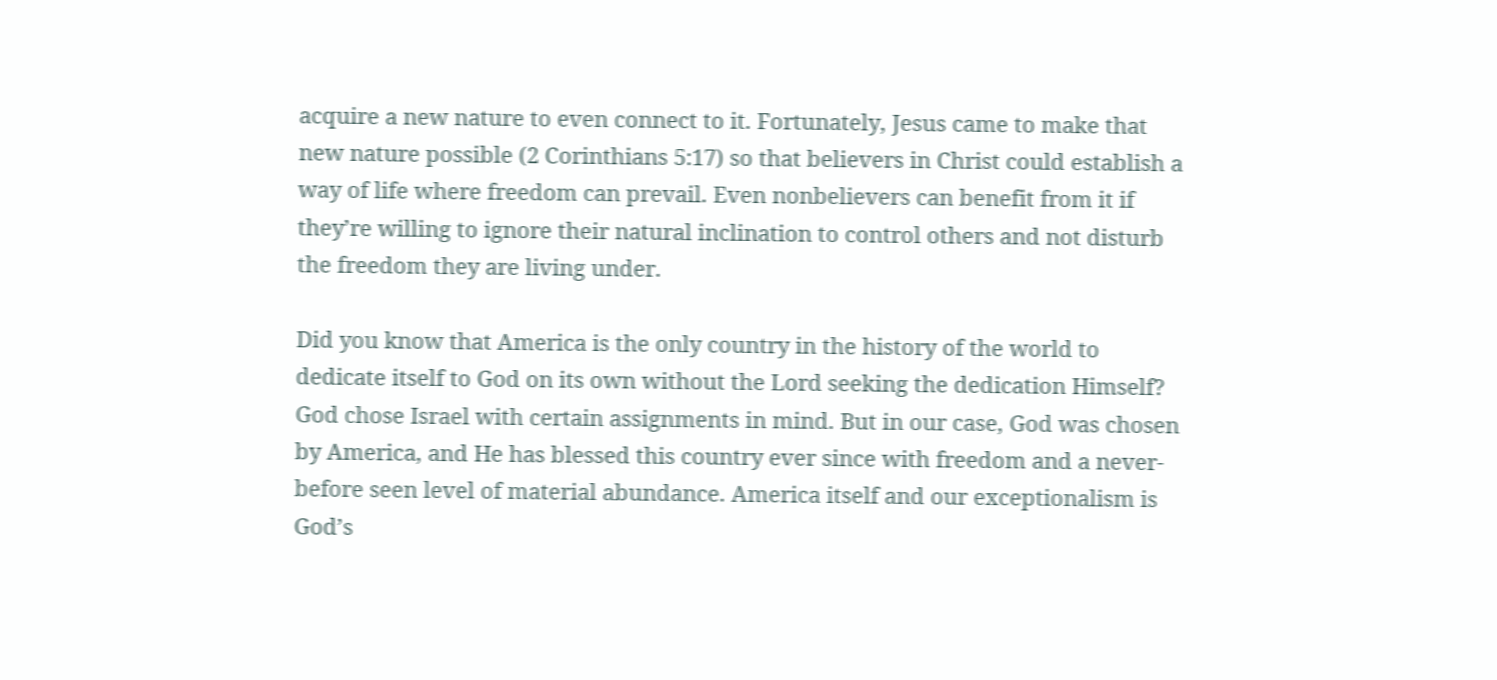acquire a new nature to even connect to it. Fortunately, Jesus came to make that new nature possible (2 Corinthians 5:17) so that believers in Christ could establish a way of life where freedom can prevail. Even nonbelievers can benefit from it if they’re willing to ignore their natural inclination to control others and not disturb the freedom they are living under.

Did you know that America is the only country in the history of the world to dedicate itself to God on its own without the Lord seeking the dedication Himself? God chose Israel with certain assignments in mind. But in our case, God was chosen by America, and He has blessed this country ever since with freedom and a never-before seen level of material abundance. America itself and our exceptionalism is God’s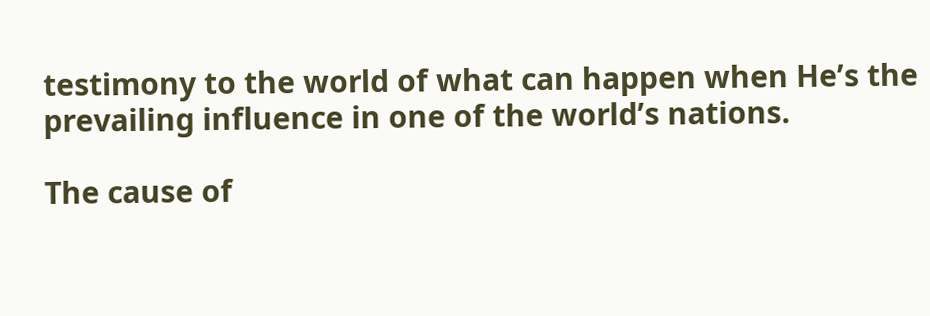testimony to the world of what can happen when He’s the prevailing influence in one of the world’s nations.

The cause of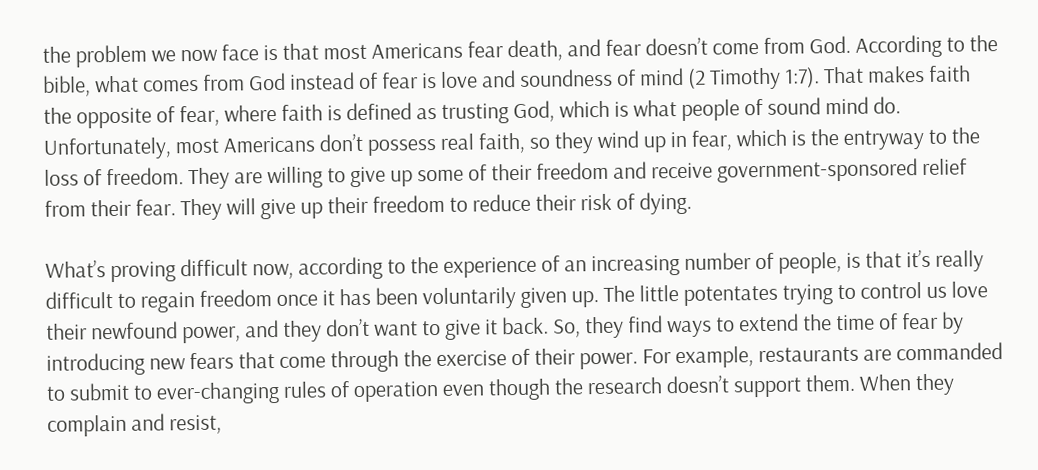the problem we now face is that most Americans fear death, and fear doesn’t come from God. According to the bible, what comes from God instead of fear is love and soundness of mind (2 Timothy 1:7). That makes faith the opposite of fear, where faith is defined as trusting God, which is what people of sound mind do. Unfortunately, most Americans don’t possess real faith, so they wind up in fear, which is the entryway to the loss of freedom. They are willing to give up some of their freedom and receive government-sponsored relief from their fear. They will give up their freedom to reduce their risk of dying.

What’s proving difficult now, according to the experience of an increasing number of people, is that it’s really difficult to regain freedom once it has been voluntarily given up. The little potentates trying to control us love their newfound power, and they don’t want to give it back. So, they find ways to extend the time of fear by introducing new fears that come through the exercise of their power. For example, restaurants are commanded to submit to ever-changing rules of operation even though the research doesn’t support them. When they complain and resist,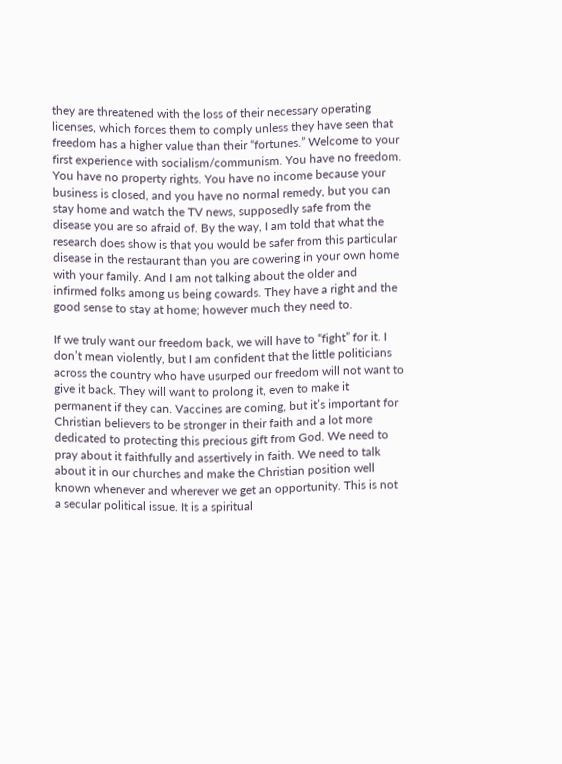they are threatened with the loss of their necessary operating licenses, which forces them to comply unless they have seen that freedom has a higher value than their “fortunes.” Welcome to your first experience with socialism/communism. You have no freedom. You have no property rights. You have no income because your business is closed, and you have no normal remedy, but you can stay home and watch the TV news, supposedly safe from the disease you are so afraid of. By the way, I am told that what the research does show is that you would be safer from this particular disease in the restaurant than you are cowering in your own home with your family. And I am not talking about the older and infirmed folks among us being cowards. They have a right and the good sense to stay at home; however much they need to.

If we truly want our freedom back, we will have to “fight” for it. I don’t mean violently, but I am confident that the little politicians across the country who have usurped our freedom will not want to give it back. They will want to prolong it, even to make it permanent if they can. Vaccines are coming, but it’s important for Christian believers to be stronger in their faith and a lot more dedicated to protecting this precious gift from God. We need to pray about it faithfully and assertively in faith. We need to talk about it in our churches and make the Christian position well known whenever and wherever we get an opportunity. This is not a secular political issue. It is a spiritual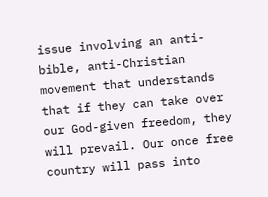issue involving an anti-bible, anti-Christian movement that understands that if they can take over our God-given freedom, they will prevail. Our once free country will pass into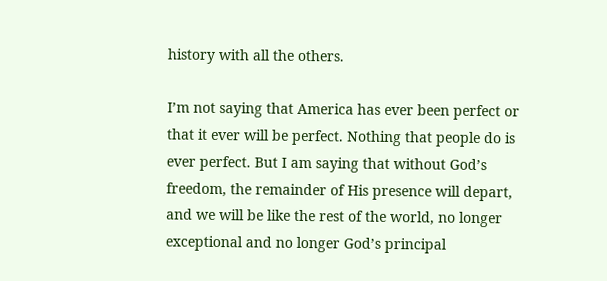history with all the others.

I’m not saying that America has ever been perfect or that it ever will be perfect. Nothing that people do is ever perfect. But I am saying that without God’s freedom, the remainder of His presence will depart, and we will be like the rest of the world, no longer exceptional and no longer God’s principal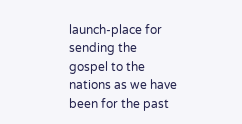launch-place for sending the gospel to the nations as we have been for the past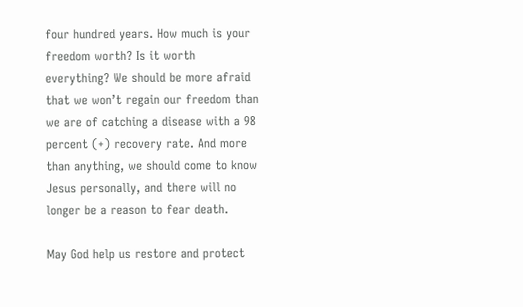four hundred years. How much is your freedom worth? Is it worth everything? We should be more afraid that we won’t regain our freedom than we are of catching a disease with a 98 percent (+) recovery rate. And more than anything, we should come to know Jesus personally, and there will no longer be a reason to fear death.

May God help us restore and protect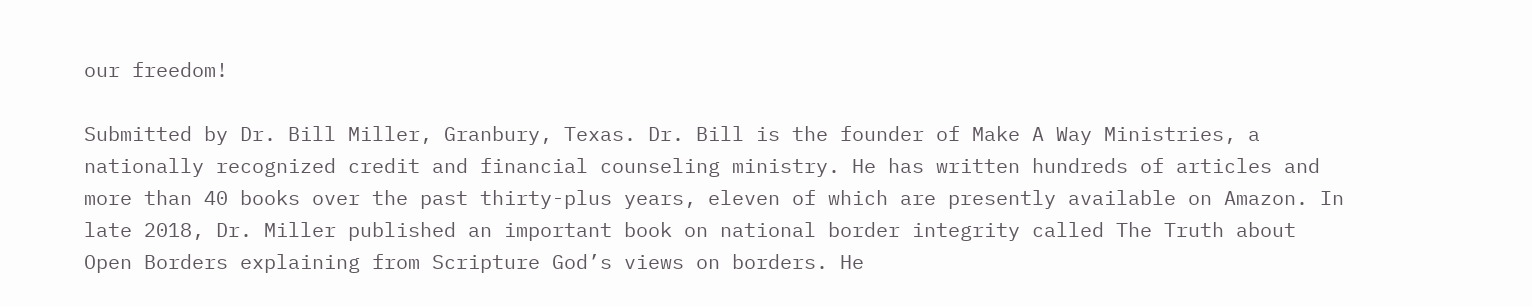our freedom!

Submitted by Dr. Bill Miller, Granbury, Texas. Dr. Bill is the founder of Make A Way Ministries, a nationally recognized credit and financial counseling ministry. He has written hundreds of articles and more than 40 books over the past thirty-plus years, eleven of which are presently available on Amazon. In late 2018, Dr. Miller published an important book on national border integrity called The Truth about Open Borders explaining from Scripture God’s views on borders. He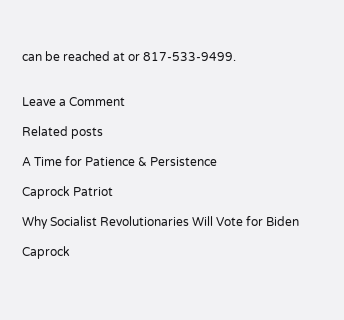can be reached at or 817-533-9499.


Leave a Comment

Related posts

A Time for Patience & Persistence

Caprock Patriot

Why Socialist Revolutionaries Will Vote for Biden

Caprock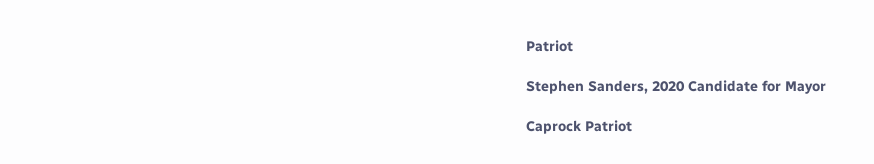Patriot

Stephen Sanders, 2020 Candidate for Mayor

Caprock Patriot